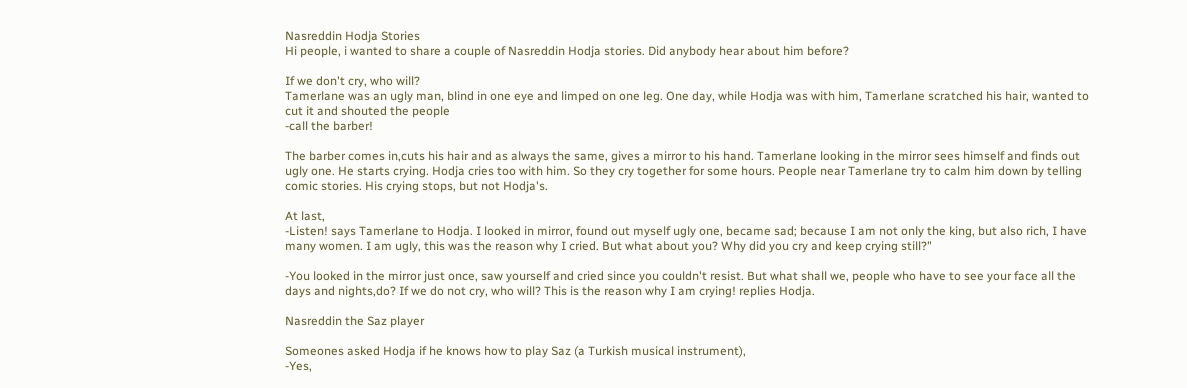Nasreddin Hodja Stories
Hi people, i wanted to share a couple of Nasreddin Hodja stories. Did anybody hear about him before?

If we don't cry, who will?
Tamerlane was an ugly man, blind in one eye and limped on one leg. One day, while Hodja was with him, Tamerlane scratched his hair, wanted to cut it and shouted the people
-call the barber!

The barber comes in,cuts his hair and as always the same, gives a mirror to his hand. Tamerlane looking in the mirror sees himself and finds out ugly one. He starts crying. Hodja cries too with him. So they cry together for some hours. People near Tamerlane try to calm him down by telling comic stories. His crying stops, but not Hodja's.

At last,
-Listen! says Tamerlane to Hodja. I looked in mirror, found out myself ugly one, became sad; because I am not only the king, but also rich, I have many women. I am ugly, this was the reason why I cried. But what about you? Why did you cry and keep crying still?"

-You looked in the mirror just once, saw yourself and cried since you couldn't resist. But what shall we, people who have to see your face all the days and nights,do? If we do not cry, who will? This is the reason why I am crying! replies Hodja.

Nasreddin the Saz player

Someones asked Hodja if he knows how to play Saz (a Turkish musical instrument),
-Yes,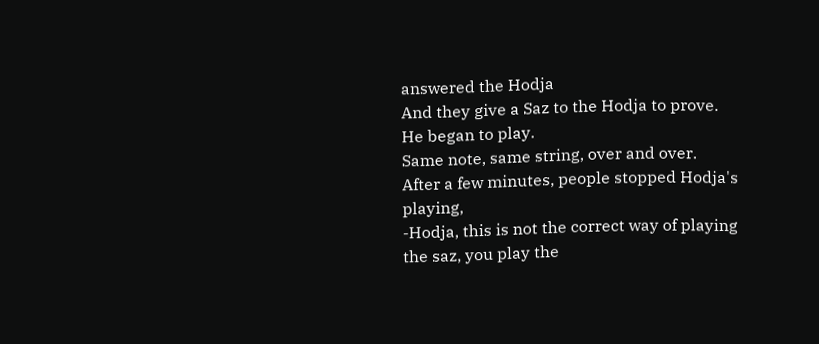answered the Hodja
And they give a Saz to the Hodja to prove.
He began to play.
Same note, same string, over and over.
After a few minutes, people stopped Hodja's playing,
-Hodja, this is not the correct way of playing the saz, you play the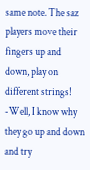same note. The saz players move their fingers up and down, play on different strings!
-Well, I know why they go up and down and try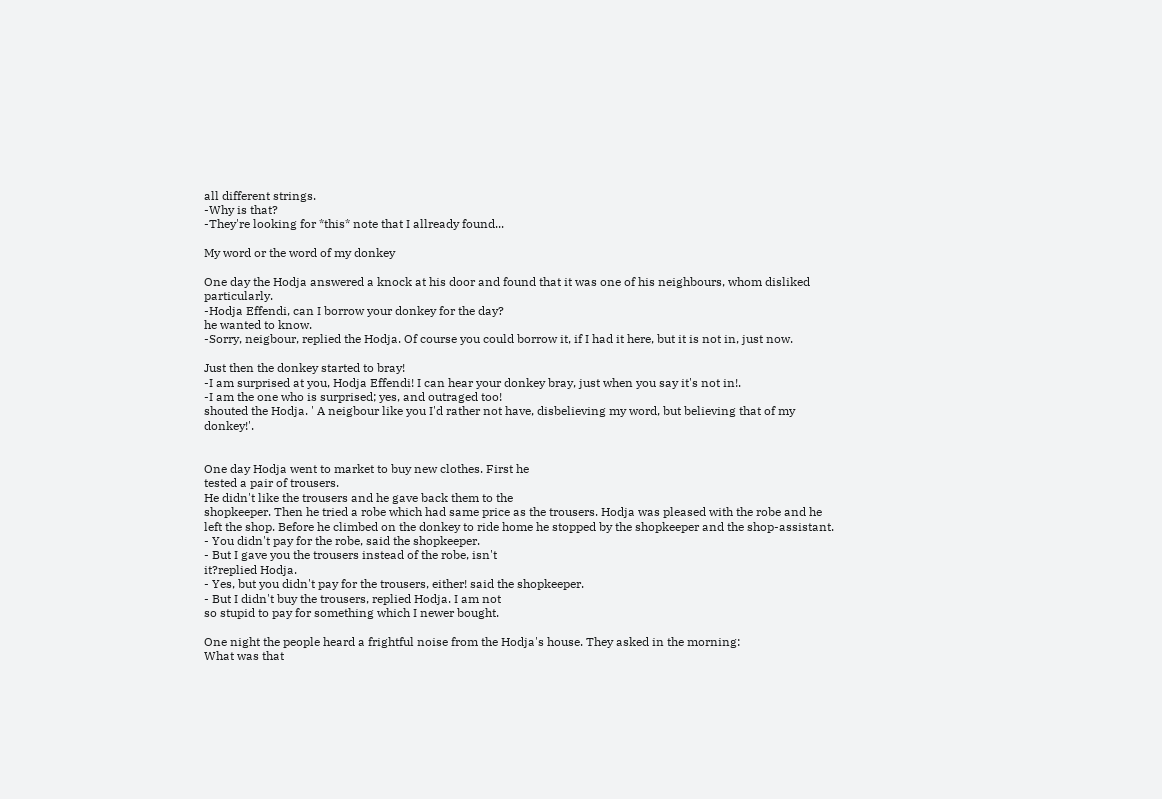all different strings.
-Why is that?
-They're looking for *this* note that I allready found...

My word or the word of my donkey

One day the Hodja answered a knock at his door and found that it was one of his neighbours, whom disliked particularly.
-Hodja Effendi, can I borrow your donkey for the day?
he wanted to know.
-Sorry, neigbour, replied the Hodja. Of course you could borrow it, if I had it here, but it is not in, just now.

Just then the donkey started to bray!
-I am surprised at you, Hodja Effendi! I can hear your donkey bray, just when you say it's not in!.
-I am the one who is surprised; yes, and outraged too!
shouted the Hodja. ' A neigbour like you I'd rather not have, disbelieving my word, but believing that of my donkey!'.


One day Hodja went to market to buy new clothes. First he
tested a pair of trousers.
He didn't like the trousers and he gave back them to the
shopkeeper. Then he tried a robe which had same price as the trousers. Hodja was pleased with the robe and he left the shop. Before he climbed on the donkey to ride home he stopped by the shopkeeper and the shop-assistant.
- You didn't pay for the robe, said the shopkeeper.
- But I gave you the trousers instead of the robe, isn't
it?replied Hodja.
- Yes, but you didn't pay for the trousers, either! said the shopkeeper.
- But I didn't buy the trousers, replied Hodja. I am not
so stupid to pay for something which I newer bought.

One night the people heard a frightful noise from the Hodja's house. They asked in the morning:
What was that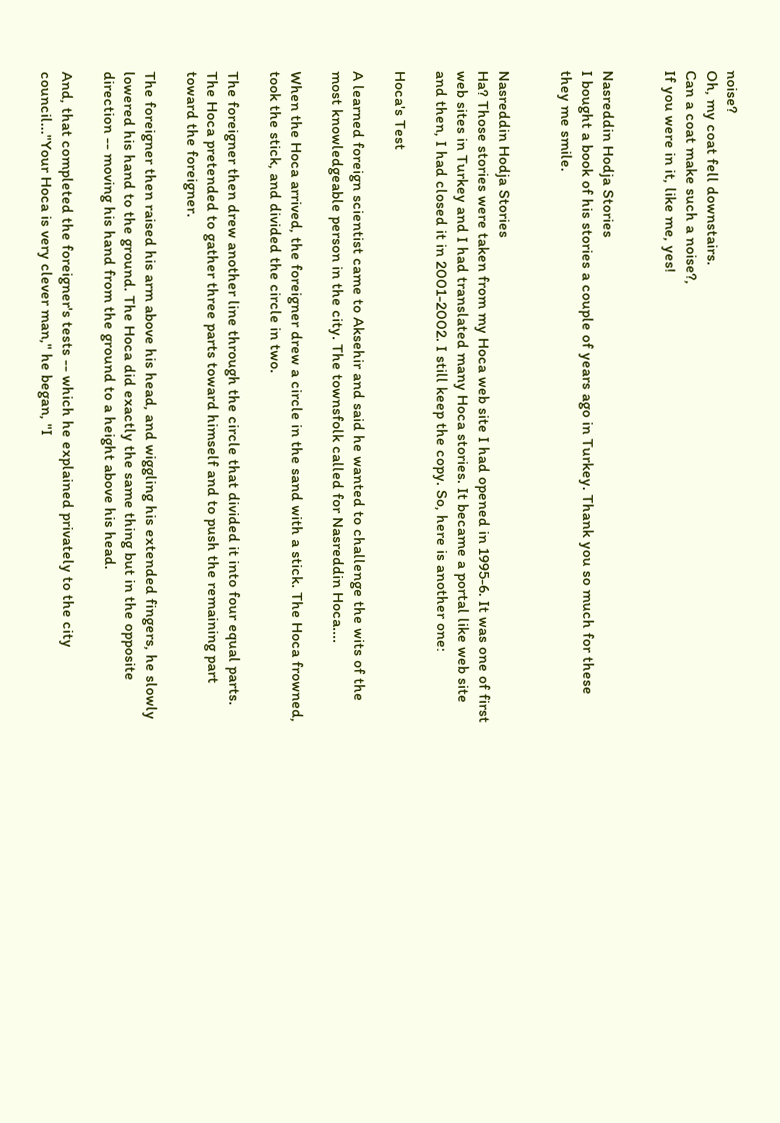noise?
Oh, my coat fell downstairs.
Can a coat make such a noise?,
If you were in it, like me, yes!


Nasreddin Hodja Stories
I bought a book of his stories a couple of years ago in Turkey. Thank you so much for these they me smile.


Nasreddin Hodja Stories
Ha? Those stories were taken from my Hoca web site I had opened in 1995-6. It was one of first web sites in Turkey and I had translated many Hoca stories. It became a portal like web site and then, I had closed it in 2001-2002. I still keep the copy. So, here is another one:

Hoca's Test

A learned foreign scientist came to Aksehir and said he wanted to challenge the wits of the most knowledgeable person in the city. The townsfolk called for Nasreddin Hoca....

When the Hoca arrived, the foreigner drew a circle in the sand with a stick. The Hoca frowned, took the stick, and divided the circle in two.

The foreigner then drew another line through the circle that divided it into four equal parts. The Hoca pretended to gather three parts toward himself and to push the remaining part toward the foreigner.

The foreigner then raised his arm above his head, and wiggling his extended fingers, he slowly lowered his hand to the ground. The Hoca did exactly the same thing but in the opposite direction -- moving his hand from the ground to a height above his head.

And, that completed the foreigner's tests -- which he explained privately to the city council..."Your Hoca is very clever man," he began, "I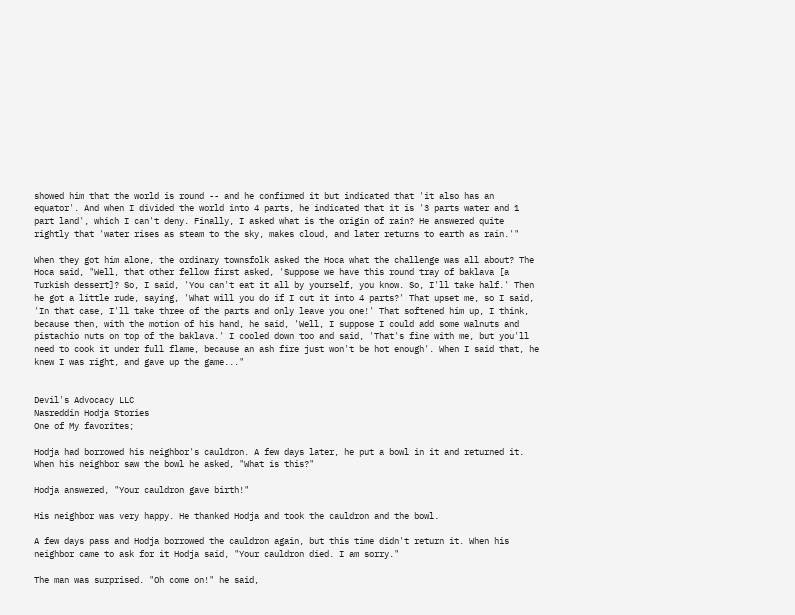showed him that the world is round -- and he confirmed it but indicated that 'it also has an equator'. And when I divided the world into 4 parts, he indicated that it is '3 parts water and 1 part land', which I can't deny. Finally, I asked what is the origin of rain? He answered quite rightly that 'water rises as steam to the sky, makes cloud, and later returns to earth as rain.'"

When they got him alone, the ordinary townsfolk asked the Hoca what the challenge was all about? The Hoca said, "Well, that other fellow first asked, 'Suppose we have this round tray of baklava [a Turkish dessert]? So, I said, 'You can't eat it all by yourself, you know. So, I'll take half.' Then he got a little rude, saying, 'What will you do if I cut it into 4 parts?' That upset me, so I said, 'In that case, I'll take three of the parts and only leave you one!' That softened him up, I think, because then, with the motion of his hand, he said, 'Well, I suppose I could add some walnuts and pistachio nuts on top of the baklava.' I cooled down too and said, 'That's fine with me, but you'll need to cook it under full flame, because an ash fire just won't be hot enough'. When I said that, he knew I was right, and gave up the game..."


Devil's Advocacy LLC
Nasreddin Hodja Stories
One of My favorites;

Hodja had borrowed his neighbor's cauldron. A few days later, he put a bowl in it and returned it. When his neighbor saw the bowl he asked, "What is this?"

Hodja answered, "Your cauldron gave birth!"

His neighbor was very happy. He thanked Hodja and took the cauldron and the bowl.

A few days pass and Hodja borrowed the cauldron again, but this time didn't return it. When his neighbor came to ask for it Hodja said, "Your cauldron died. I am sorry."

The man was surprised. "Oh come on!" he said,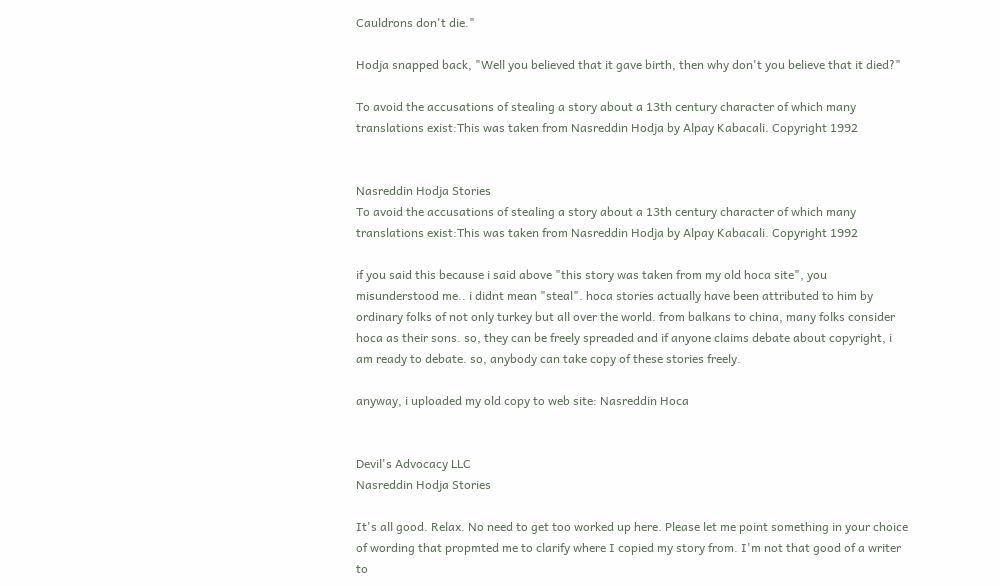Cauldrons don't die."

Hodja snapped back, "Well you believed that it gave birth, then why don't you believe that it died?"

To avoid the accusations of stealing a story about a 13th century character of which many translations exist:This was taken from Nasreddin Hodja by Alpay Kabacali. Copyright 1992


Nasreddin Hodja Stories
To avoid the accusations of stealing a story about a 13th century character of which many translations exist:This was taken from Nasreddin Hodja by Alpay Kabacali. Copyright 1992

if you said this because i said above "this story was taken from my old hoca site", you misunderstood me.. i didnt mean "steal". hoca stories actually have been attributed to him by ordinary folks of not only turkey but all over the world. from balkans to china, many folks consider hoca as their sons. so, they can be freely spreaded and if anyone claims debate about copyright, i am ready to debate. so, anybody can take copy of these stories freely.

anyway, i uploaded my old copy to web site: Nasreddin Hoca


Devil's Advocacy LLC
Nasreddin Hodja Stories

It's all good. Relax. No need to get too worked up here. Please let me point something in your choice of wording that propmted me to clarify where I copied my story from. I'm not that good of a writer to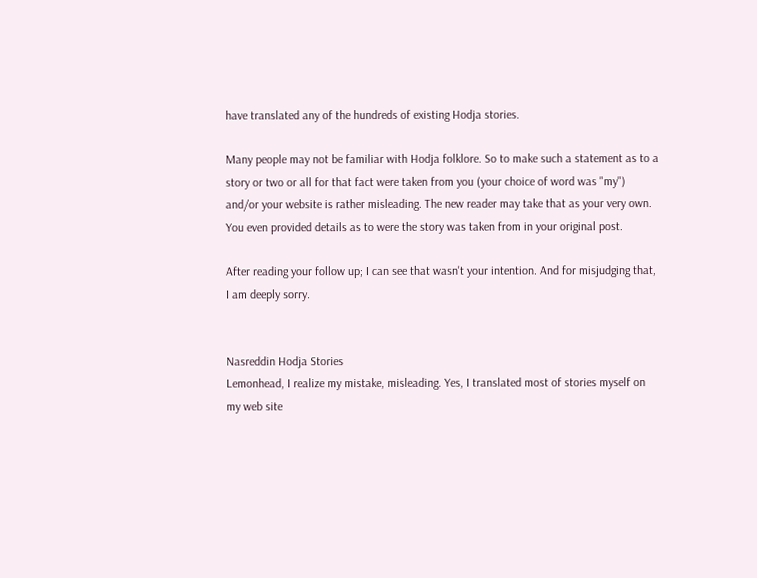have translated any of the hundreds of existing Hodja stories.

Many people may not be familiar with Hodja folklore. So to make such a statement as to a story or two or all for that fact were taken from you (your choice of word was "my") and/or your website is rather misleading. The new reader may take that as your very own. You even provided details as to were the story was taken from in your original post.

After reading your follow up; I can see that wasn't your intention. And for misjudging that, I am deeply sorry.


Nasreddin Hodja Stories
Lemonhead, I realize my mistake, misleading. Yes, I translated most of stories myself on my web site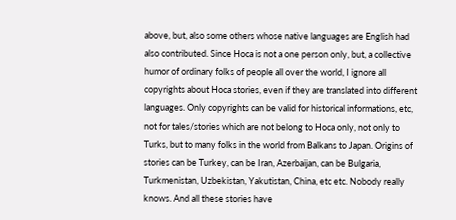above, but, also some others whose native languages are English had also contributed. Since Hoca is not a one person only, but, a collective humor of ordinary folks of people all over the world, I ignore all copyrights about Hoca stories, even if they are translated into different languages. Only copyrights can be valid for historical informations, etc, not for tales/stories which are not belong to Hoca only, not only to Turks, but to many folks in the world from Balkans to Japan. Origins of stories can be Turkey, can be Iran, Azerbaijan, can be Bulgaria, Turkmenistan, Uzbekistan, Yakutistan, China, etc etc. Nobody really knows. And all these stories have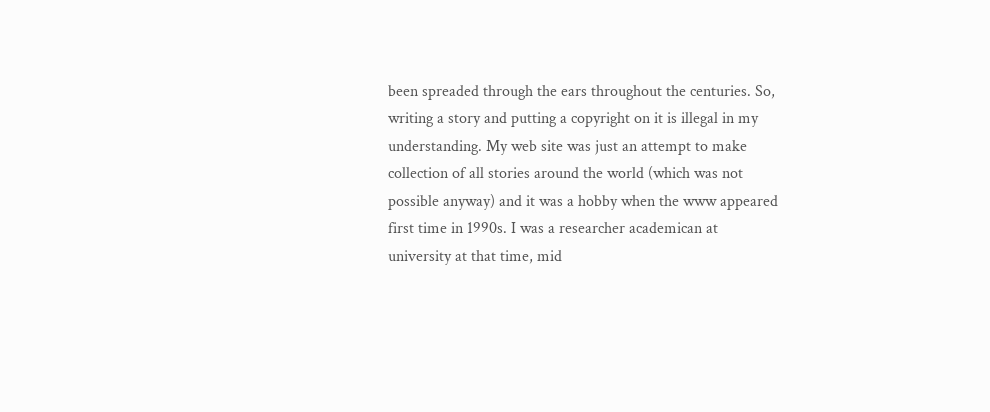been spreaded through the ears throughout the centuries. So, writing a story and putting a copyright on it is illegal in my understanding. My web site was just an attempt to make collection of all stories around the world (which was not possible anyway) and it was a hobby when the www appeared first time in 1990s. I was a researcher academican at university at that time, mid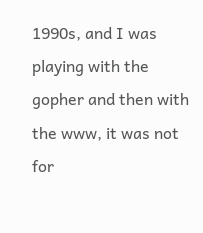1990s, and I was playing with the gopher and then with the www, it was not for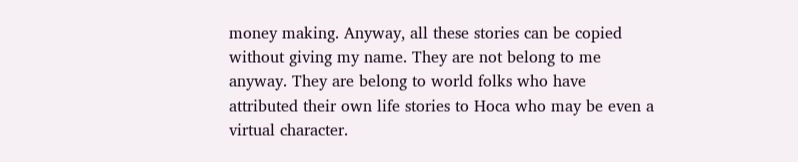money making. Anyway, all these stories can be copied without giving my name. They are not belong to me anyway. They are belong to world folks who have attributed their own life stories to Hoca who may be even a virtual character.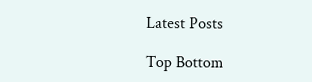Latest Posts

Top Bottom